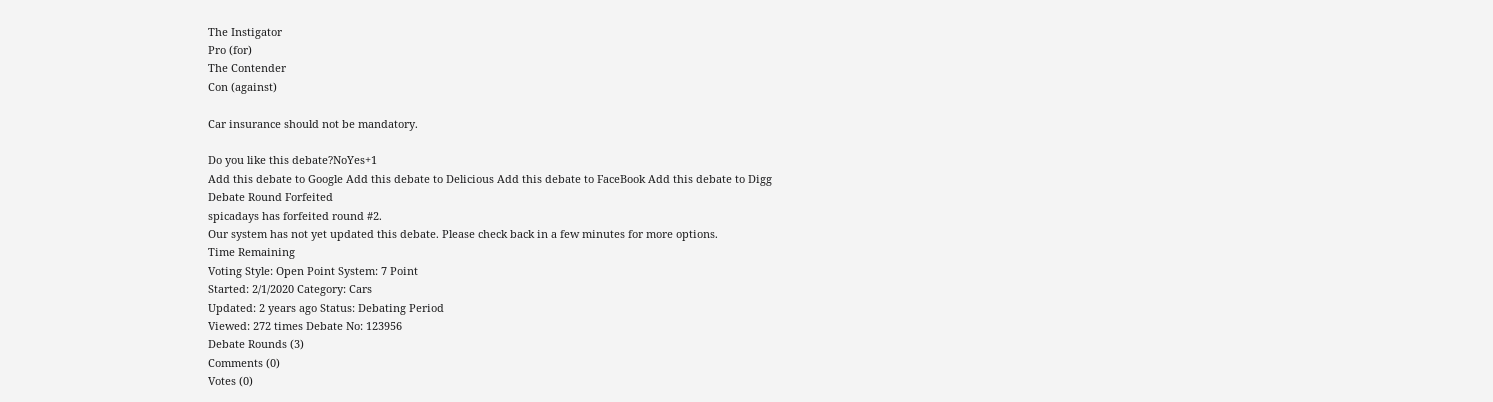The Instigator
Pro (for)
The Contender
Con (against)

Car insurance should not be mandatory.

Do you like this debate?NoYes+1
Add this debate to Google Add this debate to Delicious Add this debate to FaceBook Add this debate to Digg
Debate Round Forfeited
spicadays has forfeited round #2.
Our system has not yet updated this debate. Please check back in a few minutes for more options.
Time Remaining
Voting Style: Open Point System: 7 Point
Started: 2/1/2020 Category: Cars
Updated: 2 years ago Status: Debating Period
Viewed: 272 times Debate No: 123956
Debate Rounds (3)
Comments (0)
Votes (0)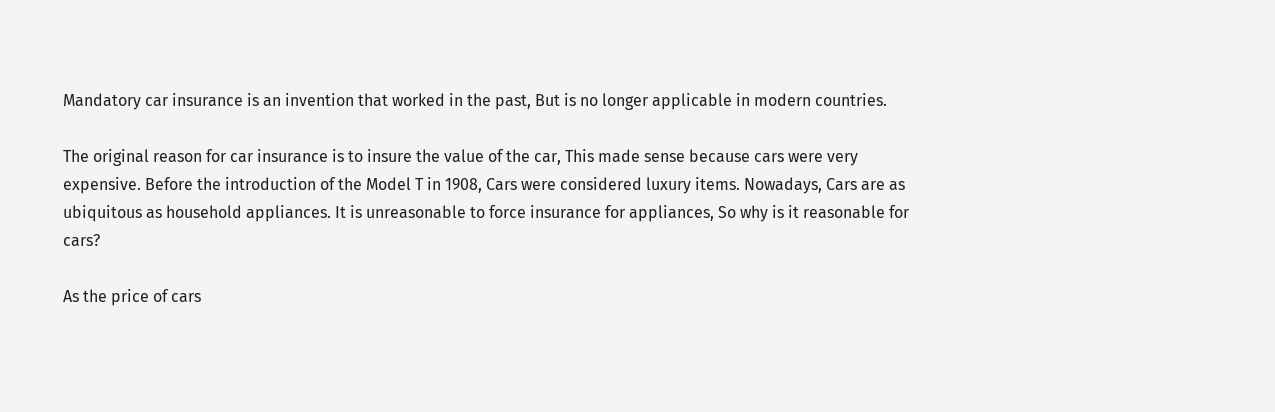Mandatory car insurance is an invention that worked in the past, But is no longer applicable in modern countries.

The original reason for car insurance is to insure the value of the car, This made sense because cars were very expensive. Before the introduction of the Model T in 1908, Cars were considered luxury items. Nowadays, Cars are as ubiquitous as household appliances. It is unreasonable to force insurance for appliances, So why is it reasonable for cars?

As the price of cars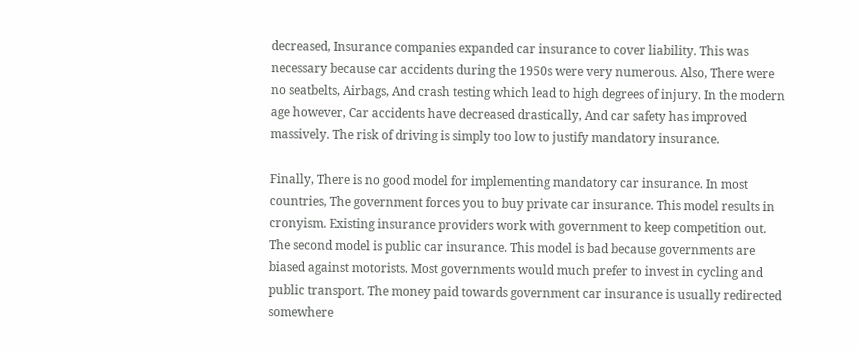decreased, Insurance companies expanded car insurance to cover liability. This was necessary because car accidents during the 1950s were very numerous. Also, There were no seatbelts, Airbags, And crash testing which lead to high degrees of injury. In the modern age however, Car accidents have decreased drastically, And car safety has improved massively. The risk of driving is simply too low to justify mandatory insurance.

Finally, There is no good model for implementing mandatory car insurance. In most countries, The government forces you to buy private car insurance. This model results in cronyism. Existing insurance providers work with government to keep competition out. The second model is public car insurance. This model is bad because governments are biased against motorists. Most governments would much prefer to invest in cycling and public transport. The money paid towards government car insurance is usually redirected somewhere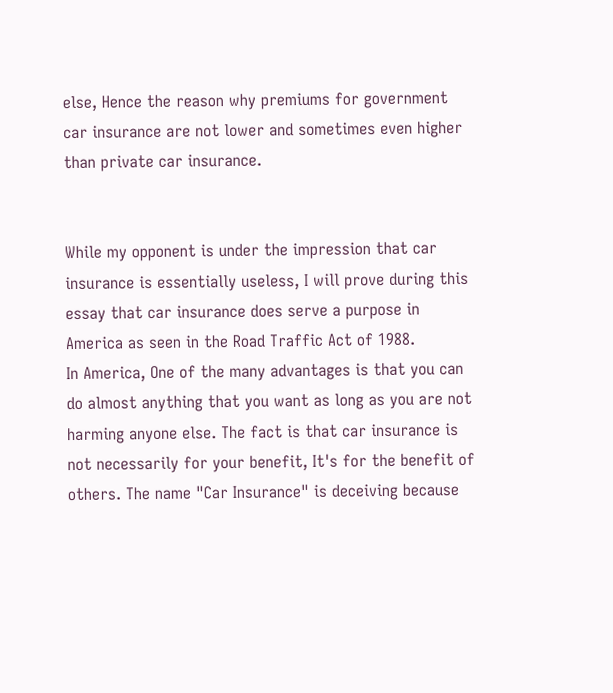else, Hence the reason why premiums for government car insurance are not lower and sometimes even higher than private car insurance.


While my opponent is under the impression that car insurance is essentially useless, I will prove during this essay that car insurance does serve a purpose in America as seen in the Road Traffic Act of 1988.
In America, One of the many advantages is that you can do almost anything that you want as long as you are not harming anyone else. The fact is that car insurance is not necessarily for your benefit, It's for the benefit of others. The name "Car Insurance" is deceiving because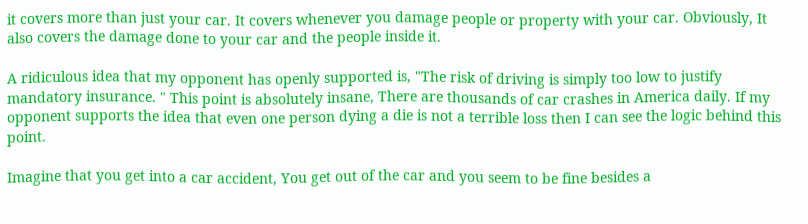it covers more than just your car. It covers whenever you damage people or property with your car. Obviously, It also covers the damage done to your car and the people inside it.

A ridiculous idea that my opponent has openly supported is, "The risk of driving is simply too low to justify mandatory insurance. " This point is absolutely insane, There are thousands of car crashes in America daily. If my opponent supports the idea that even one person dying a die is not a terrible loss then I can see the logic behind this point.

Imagine that you get into a car accident, You get out of the car and you seem to be fine besides a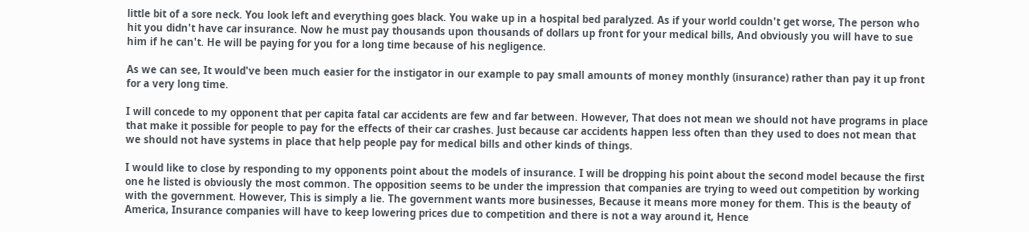little bit of a sore neck. You look left and everything goes black. You wake up in a hospital bed paralyzed. As if your world couldn't get worse, The person who hit you didn't have car insurance. Now he must pay thousands upon thousands of dollars up front for your medical bills, And obviously you will have to sue him if he can't. He will be paying for you for a long time because of his negligence.

As we can see, It would've been much easier for the instigator in our example to pay small amounts of money monthly (insurance) rather than pay it up front for a very long time.

I will concede to my opponent that per capita fatal car accidents are few and far between. However, That does not mean we should not have programs in place that make it possible for people to pay for the effects of their car crashes. Just because car accidents happen less often than they used to does not mean that we should not have systems in place that help people pay for medical bills and other kinds of things.

I would like to close by responding to my opponents point about the models of insurance. I will be dropping his point about the second model because the first one he listed is obviously the most common. The opposition seems to be under the impression that companies are trying to weed out competition by working with the government. However, This is simply a lie. The government wants more businesses, Because it means more money for them. This is the beauty of America, Insurance companies will have to keep lowering prices due to competition and there is not a way around it, Hence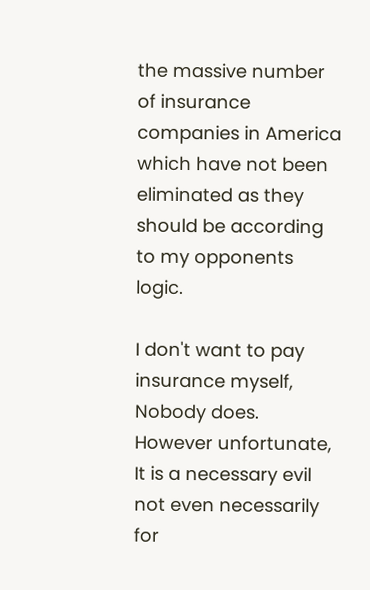the massive number of insurance companies in America which have not been eliminated as they should be according to my opponents logic.

I don't want to pay insurance myself, Nobody does. However unfortunate, It is a necessary evil not even necessarily for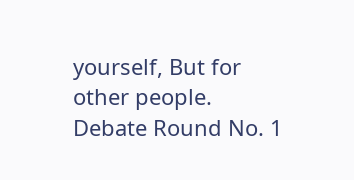yourself, But for other people.
Debate Round No. 1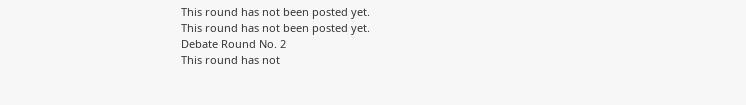This round has not been posted yet.
This round has not been posted yet.
Debate Round No. 2
This round has not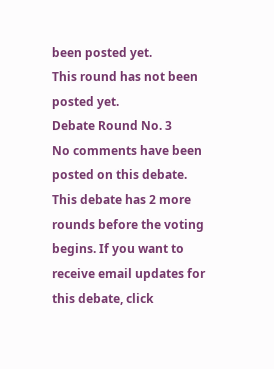been posted yet.
This round has not been posted yet.
Debate Round No. 3
No comments have been posted on this debate.
This debate has 2 more rounds before the voting begins. If you want to receive email updates for this debate, click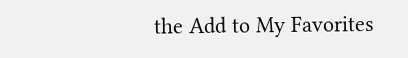the Add to My Favorites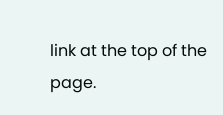link at the top of the page.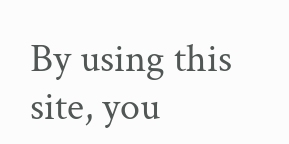By using this site, you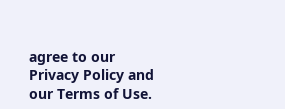agree to our Privacy Policy and our Terms of Use.